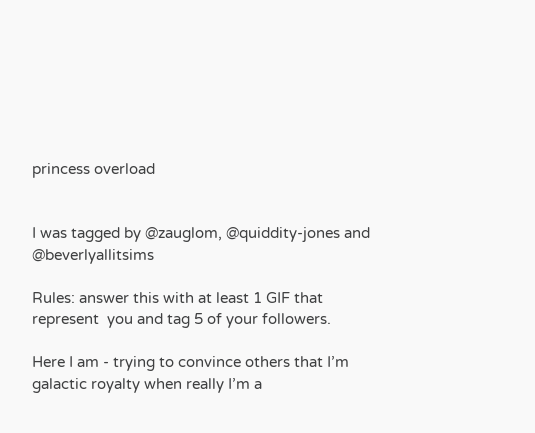princess overload


I was tagged by @zauglom, @quiddity-jones and @beverlyallitsims

Rules: answer this with at least 1 GIF that represent  you and tag 5 of your followers.

Here I am - trying to convince others that I’m galactic royalty when really I’m a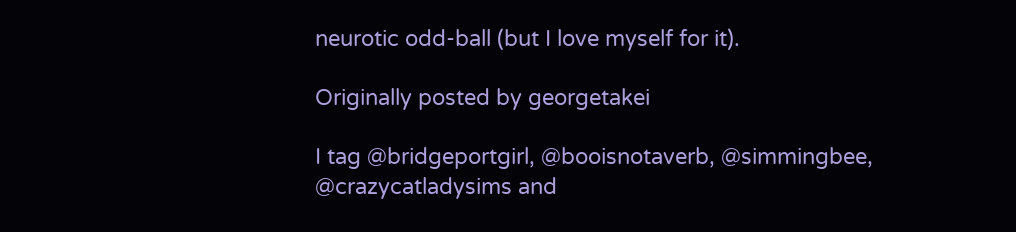neurotic odd-ball (but I love myself for it).

Originally posted by georgetakei

I tag @bridgeportgirl, @booisnotaverb, @simmingbee, @crazycatladysims and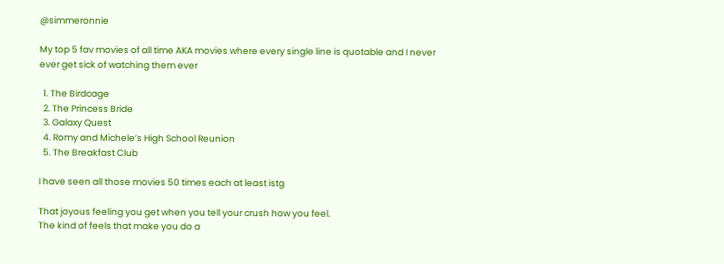@simmeronnie

My top 5 fav movies of all time AKA movies where every single line is quotable and I never ever get sick of watching them ever

  1. The Birdcage
  2. The Princess Bride
  3. Galaxy Quest
  4. Romy and Michele’s High School Reunion
  5. The Breakfast Club

I have seen all those movies 50 times each at least istg

That joyous feeling you get when you tell your crush how you feel.
The kind of feels that make you do a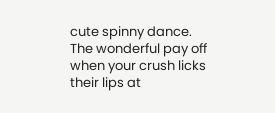cute spinny dance.
The wonderful pay off when your crush licks their lips at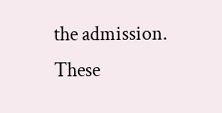the admission.
These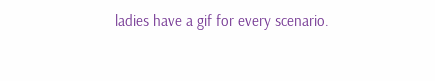ladies have a gif for every scenario.